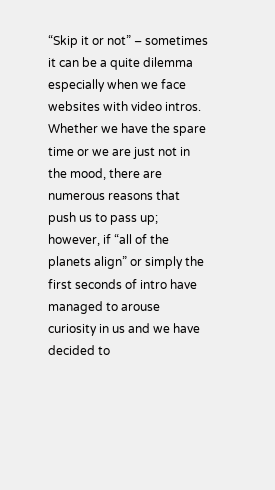“Skip it or not” – sometimes it can be a quite dilemma especially when we face websites with video intros. Whether we have the spare time or we are just not in the mood, there are numerous reasons that push us to pass up; however, if “all of the planets align” or simply the first seconds of intro have managed to arouse curiosity in us and we have decided to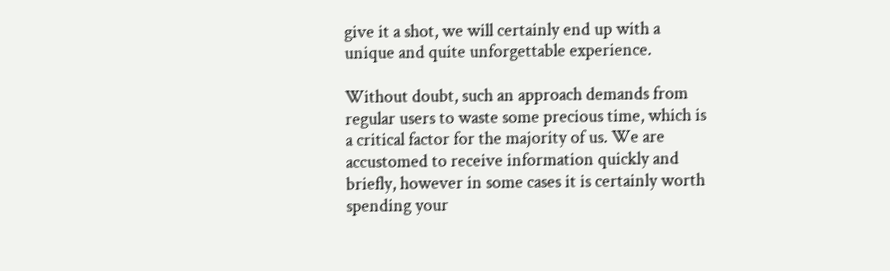give it a shot, we will certainly end up with a unique and quite unforgettable experience.

Without doubt, such an approach demands from regular users to waste some precious time, which is a critical factor for the majority of us. We are accustomed to receive information quickly and briefly, however in some cases it is certainly worth spending your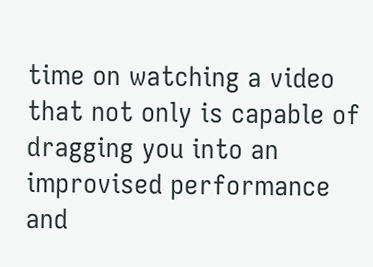time on watching a video that not only is capable of dragging you into an improvised performance and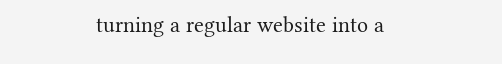turning a regular website into a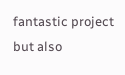fantastic project but also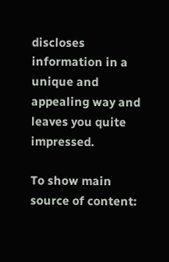discloses information in a unique and appealing way and leaves you quite impressed.

To show main source of content: